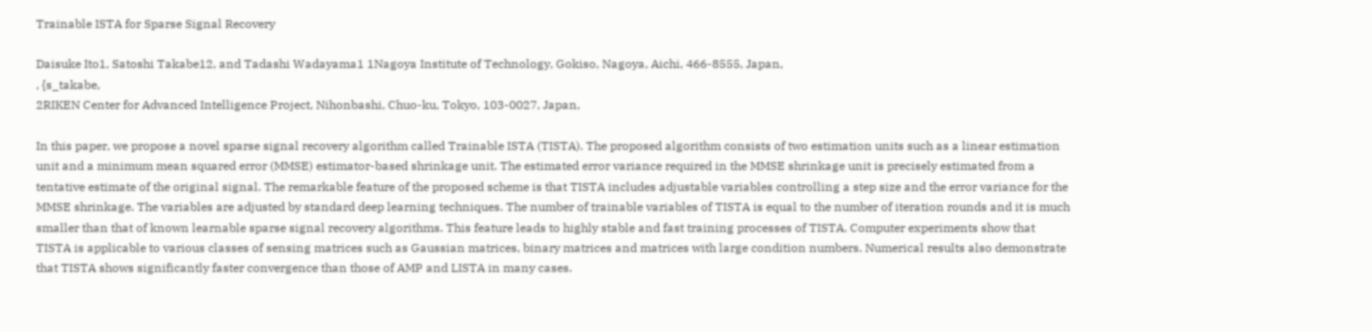Trainable ISTA for Sparse Signal Recovery

Daisuke Ito1, Satoshi Takabe12, and Tadashi Wadayama1 1Nagoya Institute of Technology, Gokiso, Nagoya, Aichi, 466-8555, Japan,
, {s_takabe,
2RIKEN Center for Advanced Intelligence Project, Nihonbashi, Chuo-ku, Tokyo, 103-0027, Japan,

In this paper, we propose a novel sparse signal recovery algorithm called Trainable ISTA (TISTA). The proposed algorithm consists of two estimation units such as a linear estimation unit and a minimum mean squared error (MMSE) estimator-based shrinkage unit. The estimated error variance required in the MMSE shrinkage unit is precisely estimated from a tentative estimate of the original signal. The remarkable feature of the proposed scheme is that TISTA includes adjustable variables controlling a step size and the error variance for the MMSE shrinkage. The variables are adjusted by standard deep learning techniques. The number of trainable variables of TISTA is equal to the number of iteration rounds and it is much smaller than that of known learnable sparse signal recovery algorithms. This feature leads to highly stable and fast training processes of TISTA. Computer experiments show that TISTA is applicable to various classes of sensing matrices such as Gaussian matrices, binary matrices and matrices with large condition numbers. Numerical results also demonstrate that TISTA shows significantly faster convergence than those of AMP and LISTA in many cases.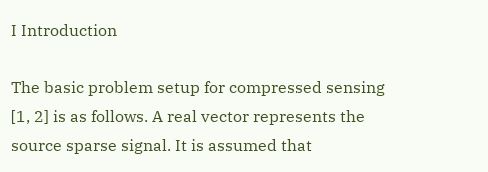I Introduction

The basic problem setup for compressed sensing [1, 2] is as follows. A real vector represents the source sparse signal. It is assumed that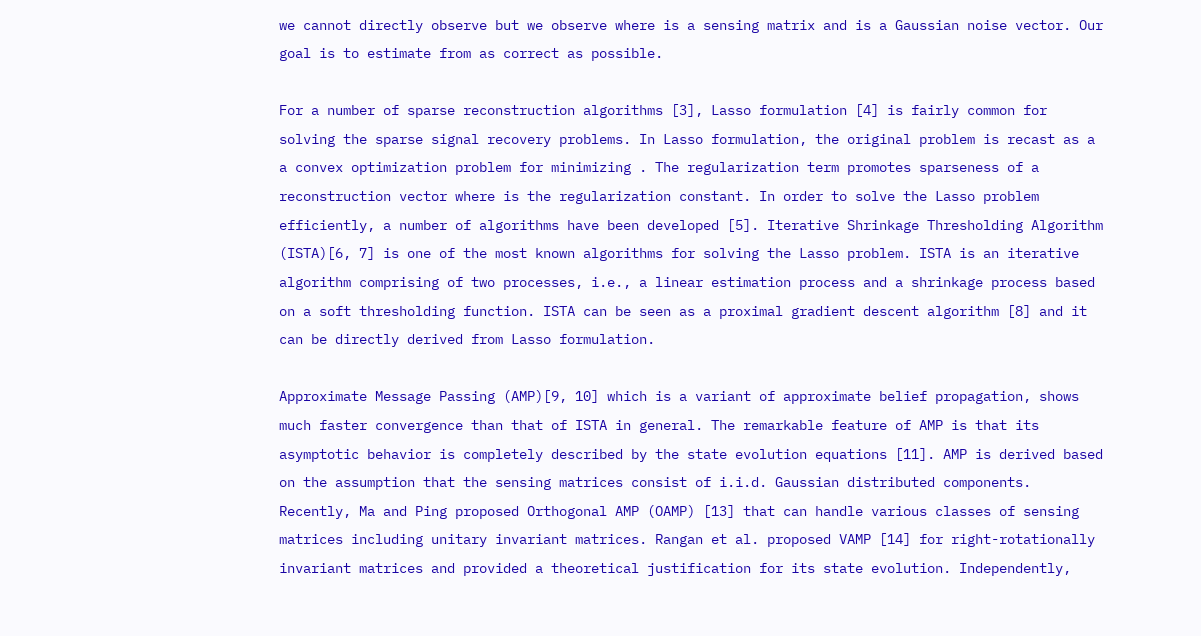we cannot directly observe but we observe where is a sensing matrix and is a Gaussian noise vector. Our goal is to estimate from as correct as possible.

For a number of sparse reconstruction algorithms [3], Lasso formulation [4] is fairly common for solving the sparse signal recovery problems. In Lasso formulation, the original problem is recast as a a convex optimization problem for minimizing . The regularization term promotes sparseness of a reconstruction vector where is the regularization constant. In order to solve the Lasso problem efficiently, a number of algorithms have been developed [5]. Iterative Shrinkage Thresholding Algorithm (ISTA)[6, 7] is one of the most known algorithms for solving the Lasso problem. ISTA is an iterative algorithm comprising of two processes, i.e., a linear estimation process and a shrinkage process based on a soft thresholding function. ISTA can be seen as a proximal gradient descent algorithm [8] and it can be directly derived from Lasso formulation.

Approximate Message Passing (AMP)[9, 10] which is a variant of approximate belief propagation, shows much faster convergence than that of ISTA in general. The remarkable feature of AMP is that its asymptotic behavior is completely described by the state evolution equations [11]. AMP is derived based on the assumption that the sensing matrices consist of i.i.d. Gaussian distributed components. Recently, Ma and Ping proposed Orthogonal AMP (OAMP) [13] that can handle various classes of sensing matrices including unitary invariant matrices. Rangan et al. proposed VAMP [14] for right-rotationally invariant matrices and provided a theoretical justification for its state evolution. Independently,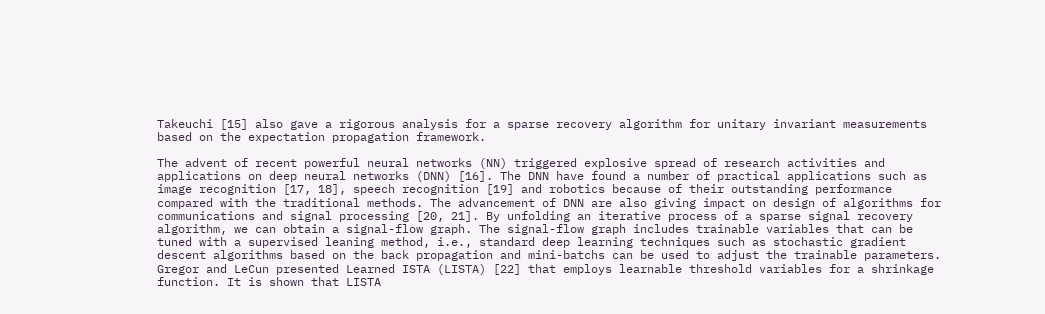Takeuchi [15] also gave a rigorous analysis for a sparse recovery algorithm for unitary invariant measurements based on the expectation propagation framework.

The advent of recent powerful neural networks (NN) triggered explosive spread of research activities and applications on deep neural networks (DNN) [16]. The DNN have found a number of practical applications such as image recognition [17, 18], speech recognition [19] and robotics because of their outstanding performance compared with the traditional methods. The advancement of DNN are also giving impact on design of algorithms for communications and signal processing [20, 21]. By unfolding an iterative process of a sparse signal recovery algorithm, we can obtain a signal-flow graph. The signal-flow graph includes trainable variables that can be tuned with a supervised leaning method, i.e., standard deep learning techniques such as stochastic gradient descent algorithms based on the back propagation and mini-batchs can be used to adjust the trainable parameters. Gregor and LeCun presented Learned ISTA (LISTA) [22] that employs learnable threshold variables for a shrinkage function. It is shown that LISTA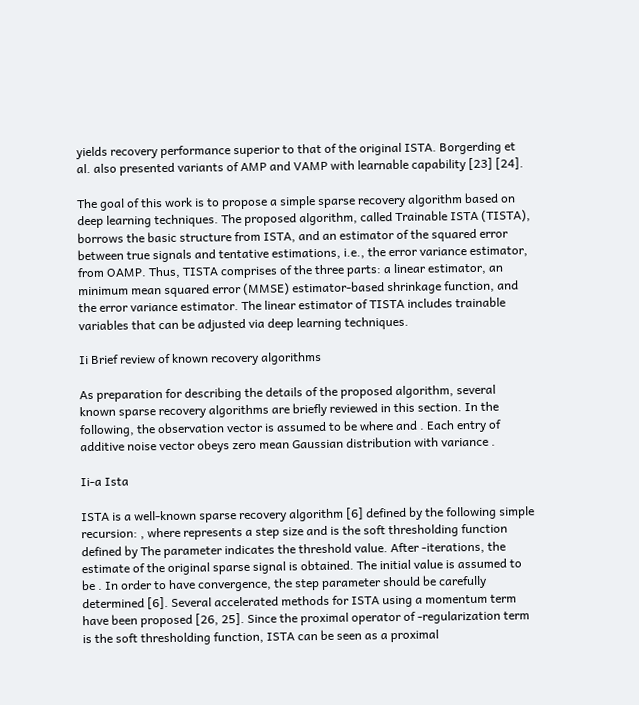yields recovery performance superior to that of the original ISTA. Borgerding et al. also presented variants of AMP and VAMP with learnable capability [23] [24].

The goal of this work is to propose a simple sparse recovery algorithm based on deep learning techniques. The proposed algorithm, called Trainable ISTA (TISTA), borrows the basic structure from ISTA, and an estimator of the squared error between true signals and tentative estimations, i.e., the error variance estimator, from OAMP. Thus, TISTA comprises of the three parts: a linear estimator, an minimum mean squared error (MMSE) estimator-based shrinkage function, and the error variance estimator. The linear estimator of TISTA includes trainable variables that can be adjusted via deep learning techniques.

Ii Brief review of known recovery algorithms

As preparation for describing the details of the proposed algorithm, several known sparse recovery algorithms are briefly reviewed in this section. In the following, the observation vector is assumed to be where and . Each entry of additive noise vector obeys zero mean Gaussian distribution with variance .

Ii-a Ista

ISTA is a well-known sparse recovery algorithm [6] defined by the following simple recursion: , where represents a step size and is the soft thresholding function defined by The parameter indicates the threshold value. After -iterations, the estimate of the original sparse signal is obtained. The initial value is assumed to be . In order to have convergence, the step parameter should be carefully determined [6]. Several accelerated methods for ISTA using a momentum term have been proposed [26, 25]. Since the proximal operator of -regularization term is the soft thresholding function, ISTA can be seen as a proximal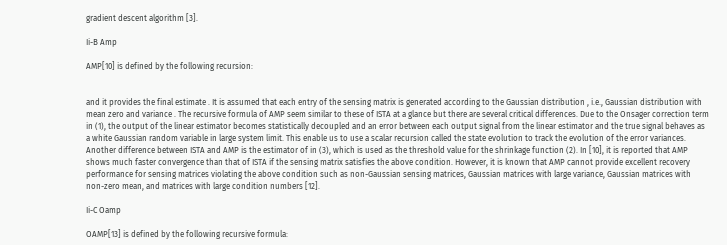gradient descent algorithm [3].

Ii-B Amp

AMP[10] is defined by the following recursion:


and it provides the final estimate . It is assumed that each entry of the sensing matrix is generated according to the Gaussian distribution , i.e., Gaussian distribution with mean zero and variance . The recursive formula of AMP seem similar to these of ISTA at a glance but there are several critical differences. Due to the Onsager correction term in (1), the output of the linear estimator becomes statistically decoupled and an error between each output signal from the linear estimator and the true signal behaves as a white Gaussian random variable in large system limit. This enable us to use a scalar recursion called the state evolution to track the evolution of the error variances. Another difference between ISTA and AMP is the estimator of in (3), which is used as the threshold value for the shrinkage function (2). In [10], it is reported that AMP shows much faster convergence than that of ISTA if the sensing matrix satisfies the above condition. However, it is known that AMP cannot provide excellent recovery performance for sensing matrices violating the above condition such as non-Gaussian sensing matrices, Gaussian matrices with large variance, Gaussian matrices with non-zero mean, and matrices with large condition numbers [12].

Ii-C Oamp

OAMP[13] is defined by the following recursive formula: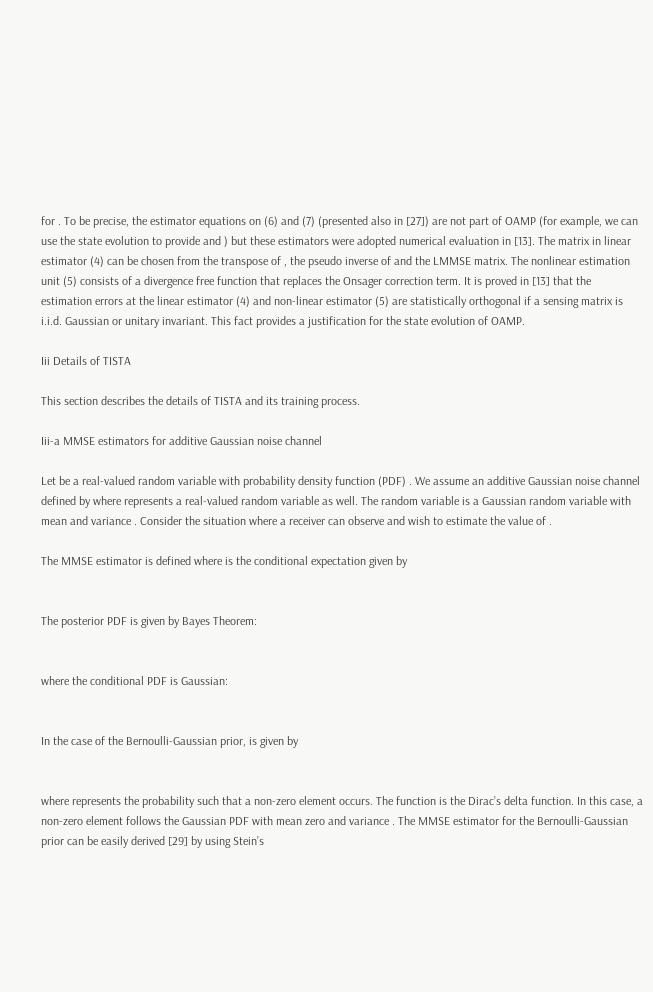for . To be precise, the estimator equations on (6) and (7) (presented also in [27]) are not part of OAMP (for example, we can use the state evolution to provide and ) but these estimators were adopted numerical evaluation in [13]. The matrix in linear estimator (4) can be chosen from the transpose of , the pseudo inverse of and the LMMSE matrix. The nonlinear estimation unit (5) consists of a divergence free function that replaces the Onsager correction term. It is proved in [13] that the estimation errors at the linear estimator (4) and non-linear estimator (5) are statistically orthogonal if a sensing matrix is i.i.d. Gaussian or unitary invariant. This fact provides a justification for the state evolution of OAMP.

Iii Details of TISTA

This section describes the details of TISTA and its training process.

Iii-a MMSE estimators for additive Gaussian noise channel

Let be a real-valued random variable with probability density function (PDF) . We assume an additive Gaussian noise channel defined by where represents a real-valued random variable as well. The random variable is a Gaussian random variable with mean and variance . Consider the situation where a receiver can observe and wish to estimate the value of .

The MMSE estimator is defined where is the conditional expectation given by


The posterior PDF is given by Bayes Theorem:


where the conditional PDF is Gaussian:


In the case of the Bernoulli-Gaussian prior, is given by


where represents the probability such that a non-zero element occurs. The function is the Dirac’s delta function. In this case, a non-zero element follows the Gaussian PDF with mean zero and variance . The MMSE estimator for the Bernoulli-Gaussian prior can be easily derived [29] by using Stein’s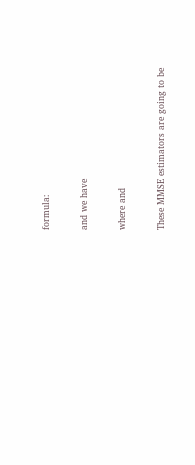formula:


and we have


where and


These MMSE estimators are going to be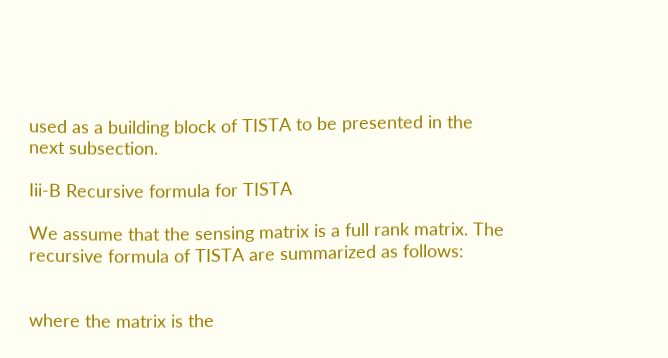used as a building block of TISTA to be presented in the next subsection.

Iii-B Recursive formula for TISTA

We assume that the sensing matrix is a full rank matrix. The recursive formula of TISTA are summarized as follows:


where the matrix is the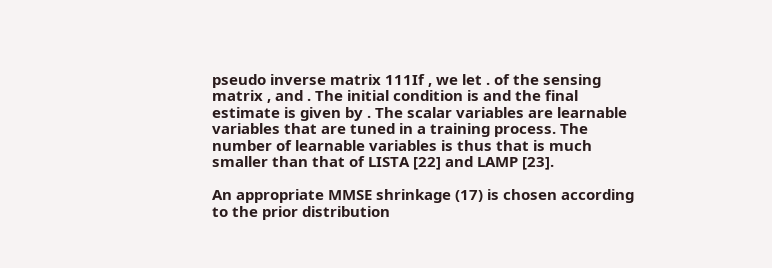pseudo inverse matrix 111If , we let . of the sensing matrix , and . The initial condition is and the final estimate is given by . The scalar variables are learnable variables that are tuned in a training process. The number of learnable variables is thus that is much smaller than that of LISTA [22] and LAMP [23].

An appropriate MMSE shrinkage (17) is chosen according to the prior distribution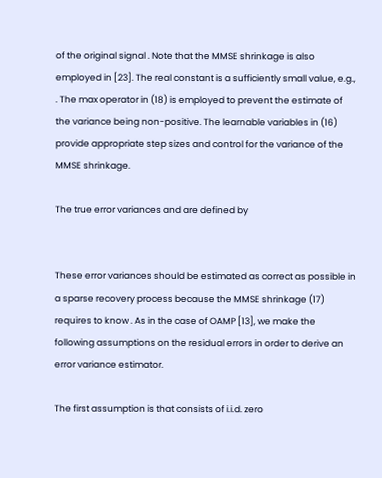of the original signal . Note that the MMSE shrinkage is also employed in [23]. The real constant is a sufficiently small value, e.g., . The max operator in (18) is employed to prevent the estimate of the variance being non-positive. The learnable variables in (16) provide appropriate step sizes and control for the variance of the MMSE shrinkage.

The true error variances and are defined by


These error variances should be estimated as correct as possible in a sparse recovery process because the MMSE shrinkage (17) requires to know . As in the case of OAMP [13], we make the following assumptions on the residual errors in order to derive an error variance estimator.

The first assumption is that consists of i.i.d. zero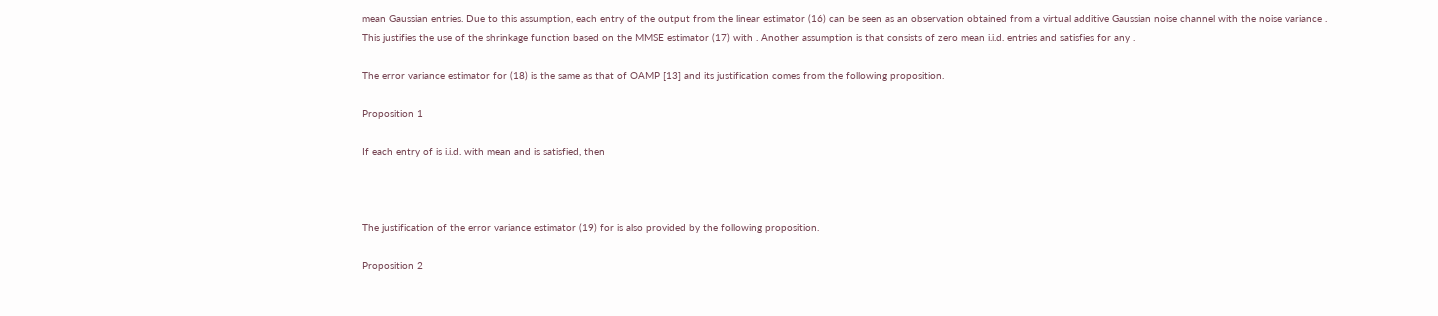mean Gaussian entries. Due to this assumption, each entry of the output from the linear estimator (16) can be seen as an observation obtained from a virtual additive Gaussian noise channel with the noise variance . This justifies the use of the shrinkage function based on the MMSE estimator (17) with . Another assumption is that consists of zero mean i.i.d. entries and satisfies for any .

The error variance estimator for (18) is the same as that of OAMP [13] and its justification comes from the following proposition.

Proposition 1

If each entry of is i.i.d. with mean and is satisfied, then



The justification of the error variance estimator (19) for is also provided by the following proposition.

Proposition 2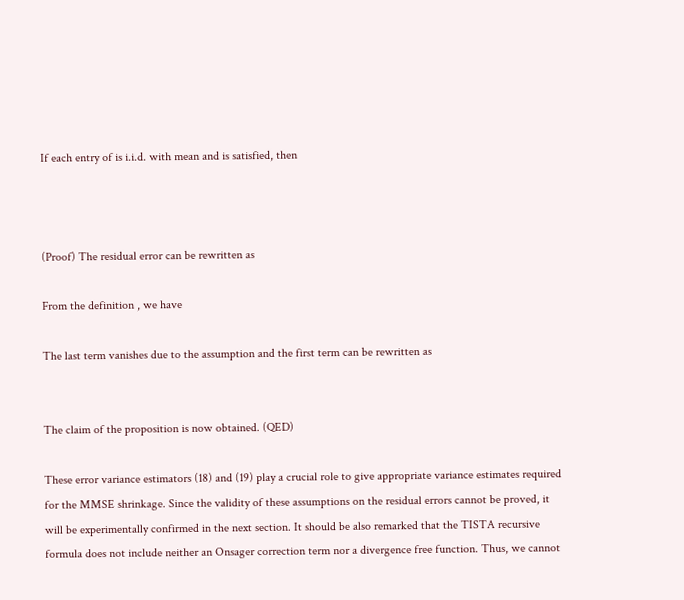If each entry of is i.i.d. with mean and is satisfied, then



(Proof) The residual error can be rewritten as

From the definition , we have

The last term vanishes due to the assumption and the first term can be rewritten as


The claim of the proposition is now obtained. (QED)

These error variance estimators (18) and (19) play a crucial role to give appropriate variance estimates required for the MMSE shrinkage. Since the validity of these assumptions on the residual errors cannot be proved, it will be experimentally confirmed in the next section. It should be also remarked that the TISTA recursive formula does not include neither an Onsager correction term nor a divergence free function. Thus, we cannot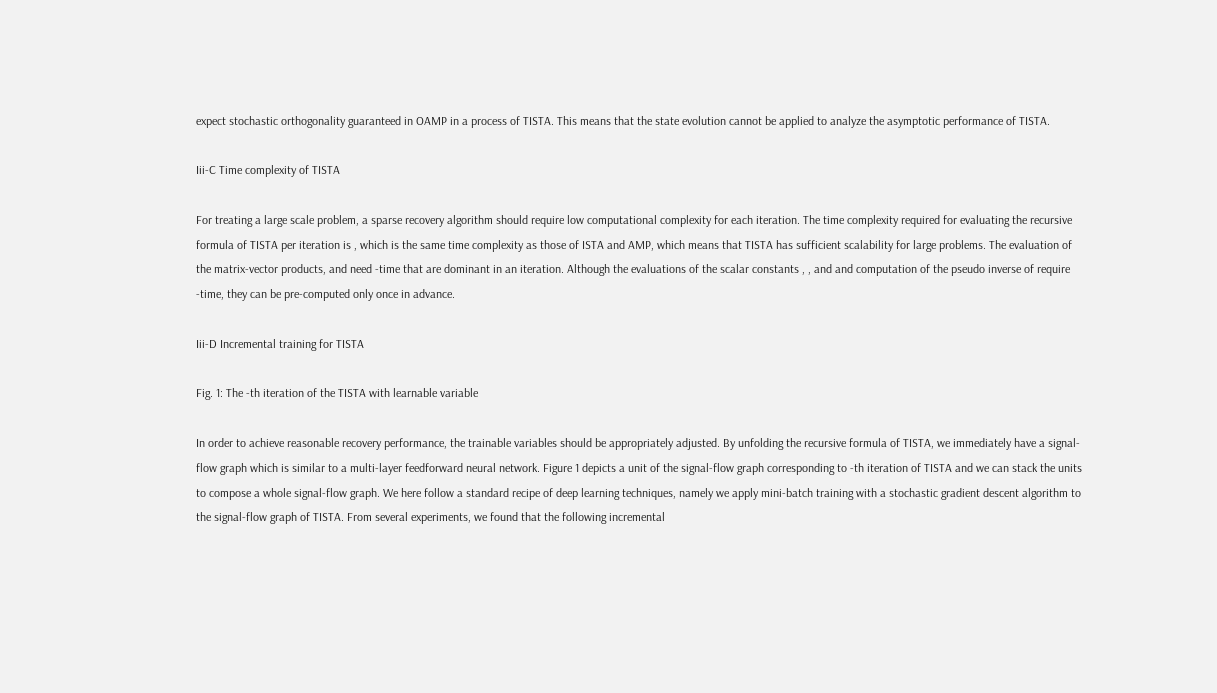expect stochastic orthogonality guaranteed in OAMP in a process of TISTA. This means that the state evolution cannot be applied to analyze the asymptotic performance of TISTA.

Iii-C Time complexity of TISTA

For treating a large scale problem, a sparse recovery algorithm should require low computational complexity for each iteration. The time complexity required for evaluating the recursive formula of TISTA per iteration is , which is the same time complexity as those of ISTA and AMP, which means that TISTA has sufficient scalability for large problems. The evaluation of the matrix-vector products, and need -time that are dominant in an iteration. Although the evaluations of the scalar constants , , and and computation of the pseudo inverse of require -time, they can be pre-computed only once in advance.

Iii-D Incremental training for TISTA

Fig. 1: The -th iteration of the TISTA with learnable variable

In order to achieve reasonable recovery performance, the trainable variables should be appropriately adjusted. By unfolding the recursive formula of TISTA, we immediately have a signal-flow graph which is similar to a multi-layer feedforward neural network. Figure 1 depicts a unit of the signal-flow graph corresponding to -th iteration of TISTA and we can stack the units to compose a whole signal-flow graph. We here follow a standard recipe of deep learning techniques, namely we apply mini-batch training with a stochastic gradient descent algorithm to the signal-flow graph of TISTA. From several experiments, we found that the following incremental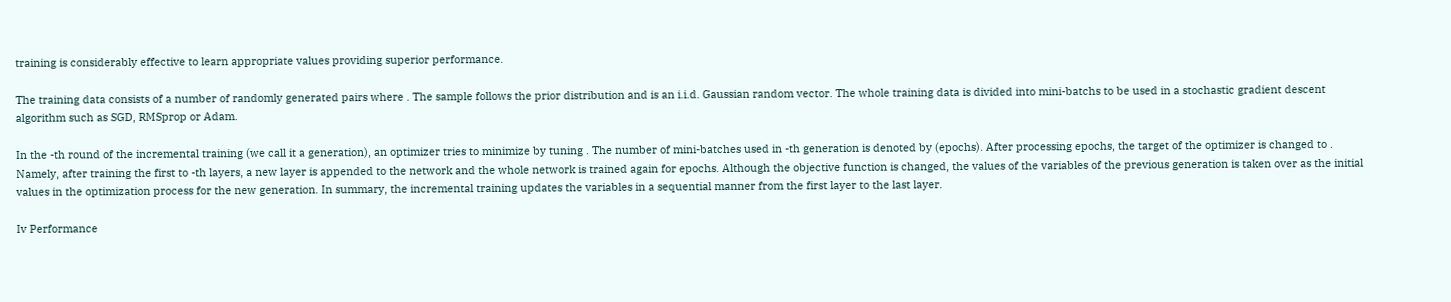training is considerably effective to learn appropriate values providing superior performance.

The training data consists of a number of randomly generated pairs where . The sample follows the prior distribution and is an i.i.d. Gaussian random vector. The whole training data is divided into mini-batchs to be used in a stochastic gradient descent algorithm such as SGD, RMSprop or Adam.

In the -th round of the incremental training (we call it a generation), an optimizer tries to minimize by tuning . The number of mini-batches used in -th generation is denoted by (epochs). After processing epochs, the target of the optimizer is changed to . Namely, after training the first to -th layers, a new layer is appended to the network and the whole network is trained again for epochs. Although the objective function is changed, the values of the variables of the previous generation is taken over as the initial values in the optimization process for the new generation. In summary, the incremental training updates the variables in a sequential manner from the first layer to the last layer.

Iv Performance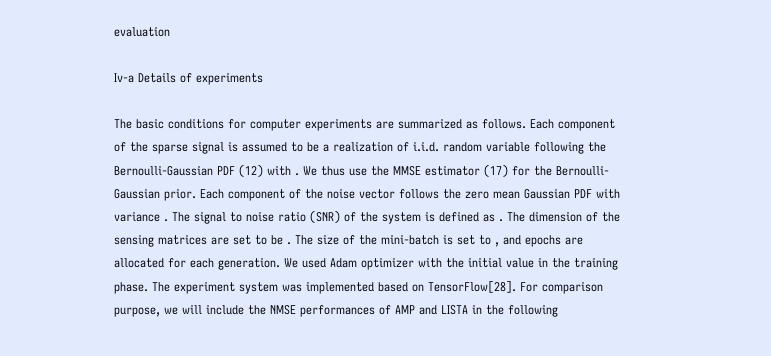evaluation

Iv-a Details of experiments

The basic conditions for computer experiments are summarized as follows. Each component of the sparse signal is assumed to be a realization of i.i.d. random variable following the Bernoulli-Gaussian PDF (12) with . We thus use the MMSE estimator (17) for the Bernoulli-Gaussian prior. Each component of the noise vector follows the zero mean Gaussian PDF with variance . The signal to noise ratio (SNR) of the system is defined as . The dimension of the sensing matrices are set to be . The size of the mini-batch is set to , and epochs are allocated for each generation. We used Adam optimizer with the initial value in the training phase. The experiment system was implemented based on TensorFlow[28]. For comparison purpose, we will include the NMSE performances of AMP and LISTA in the following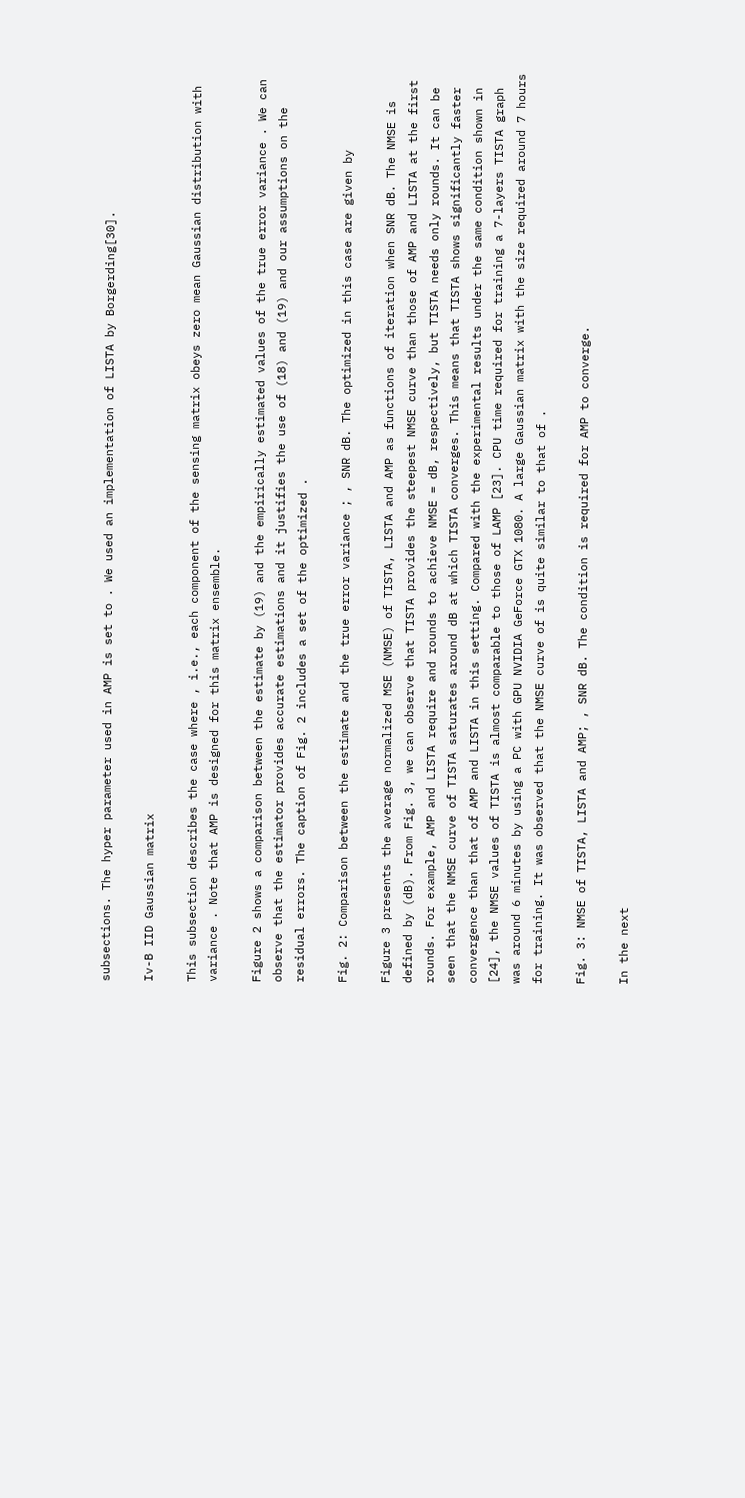subsections. The hyper parameter used in AMP is set to . We used an implementation of LISTA by Borgerding[30].

Iv-B IID Gaussian matrix

This subsection describes the case where , i.e., each component of the sensing matrix obeys zero mean Gaussian distribution with variance . Note that AMP is designed for this matrix ensemble.

Figure 2 shows a comparison between the estimate by (19) and the empirically estimated values of the true error variance . We can observe that the estimator provides accurate estimations and it justifies the use of (18) and (19) and our assumptions on the residual errors. The caption of Fig. 2 includes a set of the optimized .

Fig. 2: Comparison between the estimate and the true error variance ; , SNR dB. The optimized in this case are given by

Figure 3 presents the average normalized MSE (NMSE) of TISTA, LISTA and AMP as functions of iteration when SNR dB. The NMSE is defined by (dB). From Fig. 3, we can observe that TISTA provides the steepest NMSE curve than those of AMP and LISTA at the first rounds. For example, AMP and LISTA require and rounds to achieve NMSE = dB, respectively, but TISTA needs only rounds. It can be seen that the NMSE curve of TISTA saturates around dB at which TISTA converges. This means that TISTA shows significantly faster convergence than that of AMP and LISTA in this setting. Compared with the experimental results under the same condition shown in [24], the NMSE values of TISTA is almost comparable to those of LAMP [23]. CPU time required for training a 7-layers TISTA graph was around 6 minutes by using a PC with GPU NVIDIA GeForce GTX 1080. A large Gaussian matrix with the size required around 7 hours for training. It was observed that the NMSE curve of is quite similar to that of .

Fig. 3: NMSE of TISTA, LISTA and AMP; , SNR dB. The condition is required for AMP to converge.

In the next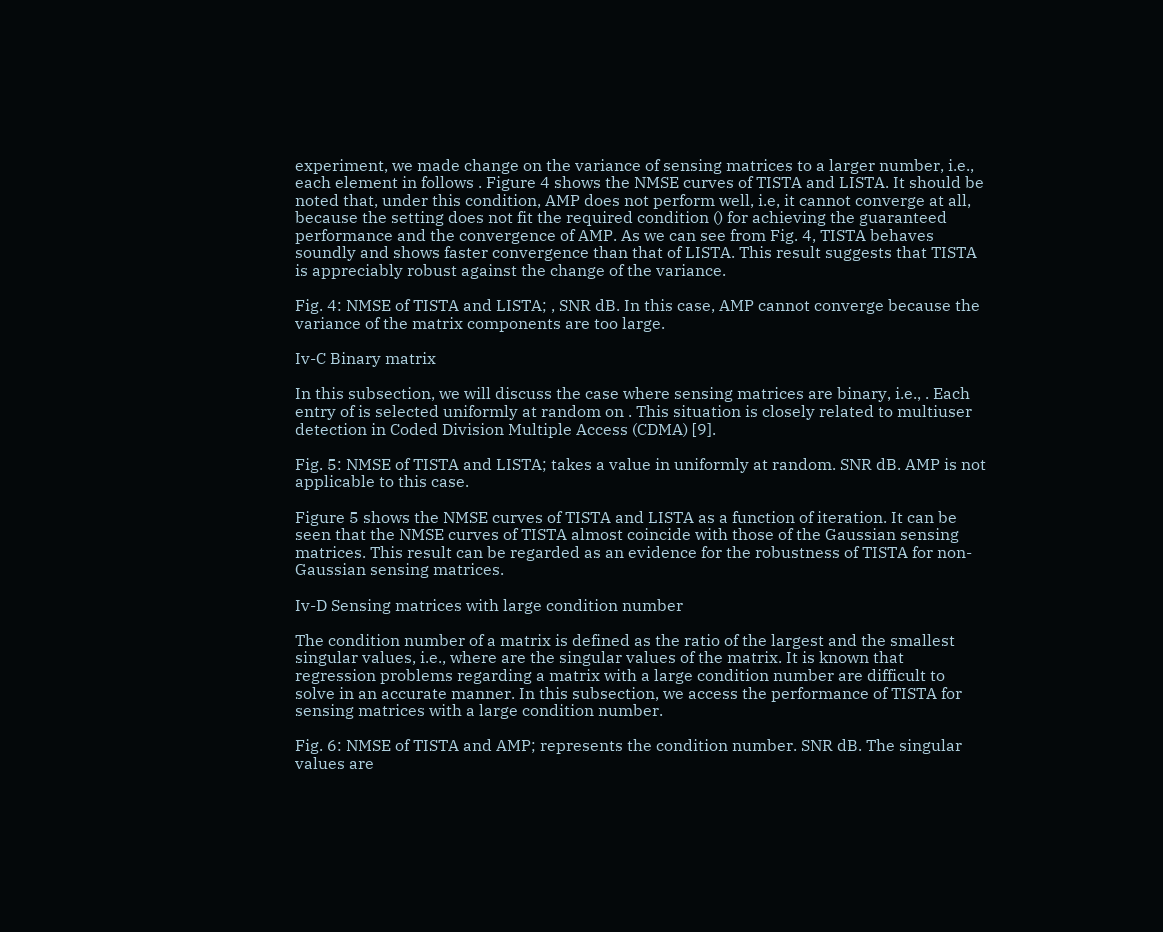experiment, we made change on the variance of sensing matrices to a larger number, i.e., each element in follows . Figure 4 shows the NMSE curves of TISTA and LISTA. It should be noted that, under this condition, AMP does not perform well, i.e, it cannot converge at all, because the setting does not fit the required condition () for achieving the guaranteed performance and the convergence of AMP. As we can see from Fig. 4, TISTA behaves soundly and shows faster convergence than that of LISTA. This result suggests that TISTA is appreciably robust against the change of the variance.

Fig. 4: NMSE of TISTA and LISTA; , SNR dB. In this case, AMP cannot converge because the variance of the matrix components are too large.

Iv-C Binary matrix

In this subsection, we will discuss the case where sensing matrices are binary, i.e., . Each entry of is selected uniformly at random on . This situation is closely related to multiuser detection in Coded Division Multiple Access (CDMA) [9].

Fig. 5: NMSE of TISTA and LISTA; takes a value in uniformly at random. SNR dB. AMP is not applicable to this case.

Figure 5 shows the NMSE curves of TISTA and LISTA as a function of iteration. It can be seen that the NMSE curves of TISTA almost coincide with those of the Gaussian sensing matrices. This result can be regarded as an evidence for the robustness of TISTA for non-Gaussian sensing matrices.

Iv-D Sensing matrices with large condition number

The condition number of a matrix is defined as the ratio of the largest and the smallest singular values, i.e., where are the singular values of the matrix. It is known that regression problems regarding a matrix with a large condition number are difficult to solve in an accurate manner. In this subsection, we access the performance of TISTA for sensing matrices with a large condition number.

Fig. 6: NMSE of TISTA and AMP; represents the condition number. SNR dB. The singular values are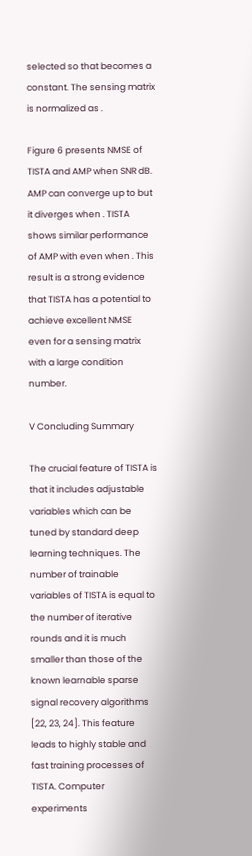selected so that becomes a constant. The sensing matrix is normalized as .

Figure 6 presents NMSE of TISTA and AMP when SNR dB. AMP can converge up to but it diverges when . TISTA shows similar performance of AMP with even when . This result is a strong evidence that TISTA has a potential to achieve excellent NMSE even for a sensing matrix with a large condition number.

V Concluding Summary

The crucial feature of TISTA is that it includes adjustable variables which can be tuned by standard deep learning techniques. The number of trainable variables of TISTA is equal to the number of iterative rounds and it is much smaller than those of the known learnable sparse signal recovery algorithms [22, 23, 24]. This feature leads to highly stable and fast training processes of TISTA. Computer experiments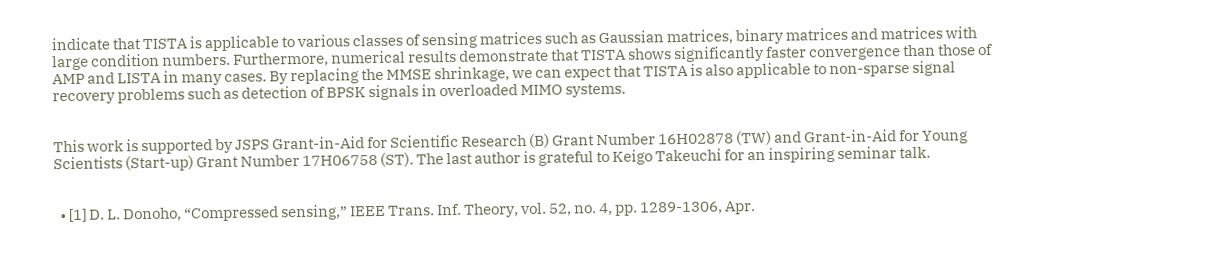indicate that TISTA is applicable to various classes of sensing matrices such as Gaussian matrices, binary matrices and matrices with large condition numbers. Furthermore, numerical results demonstrate that TISTA shows significantly faster convergence than those of AMP and LISTA in many cases. By replacing the MMSE shrinkage, we can expect that TISTA is also applicable to non-sparse signal recovery problems such as detection of BPSK signals in overloaded MIMO systems.


This work is supported by JSPS Grant-in-Aid for Scientific Research (B) Grant Number 16H02878 (TW) and Grant-in-Aid for Young Scientists (Start-up) Grant Number 17H06758 (ST). The last author is grateful to Keigo Takeuchi for an inspiring seminar talk.


  • [1] D. L. Donoho, “Compressed sensing,” IEEE Trans. Inf. Theory, vol. 52, no. 4, pp. 1289-1306, Apr.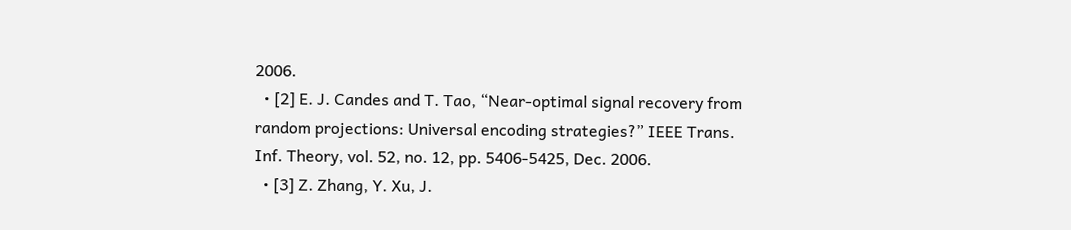2006.
  • [2] E. J. Candes and T. Tao, “Near-optimal signal recovery from random projections: Universal encoding strategies?” IEEE Trans. Inf. Theory, vol. 52, no. 12, pp. 5406-5425, Dec. 2006.
  • [3] Z. Zhang, Y. Xu, J.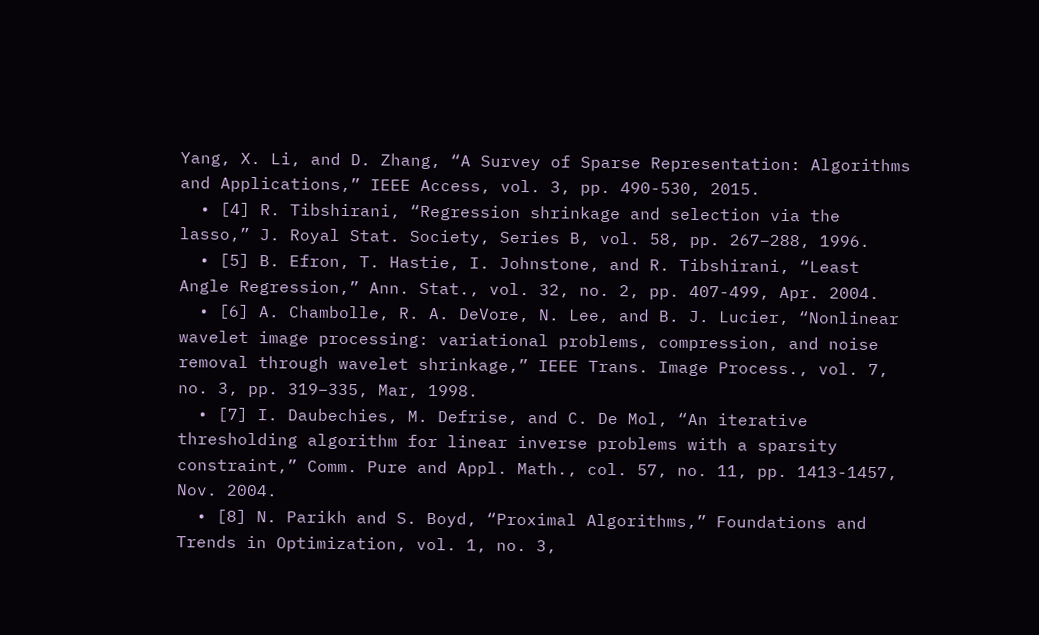Yang, X. Li, and D. Zhang, “A Survey of Sparse Representation: Algorithms and Applications,” IEEE Access, vol. 3, pp. 490-530, 2015.
  • [4] R. Tibshirani, “Regression shrinkage and selection via the lasso,” J. Royal Stat. Society, Series B, vol. 58, pp. 267–288, 1996.
  • [5] B. Efron, T. Hastie, I. Johnstone, and R. Tibshirani, “Least Angle Regression,” Ann. Stat., vol. 32, no. 2, pp. 407-499, Apr. 2004.
  • [6] A. Chambolle, R. A. DeVore, N. Lee, and B. J. Lucier, “Nonlinear wavelet image processing: variational problems, compression, and noise removal through wavelet shrinkage,” IEEE Trans. Image Process., vol. 7, no. 3, pp. 319–335, Mar, 1998.
  • [7] I. Daubechies, M. Defrise, and C. De Mol, “An iterative thresholding algorithm for linear inverse problems with a sparsity constraint,” Comm. Pure and Appl. Math., col. 57, no. 11, pp. 1413-1457, Nov. 2004.
  • [8] N. Parikh and S. Boyd, “Proximal Algorithms,” Foundations and Trends in Optimization, vol. 1, no. 3,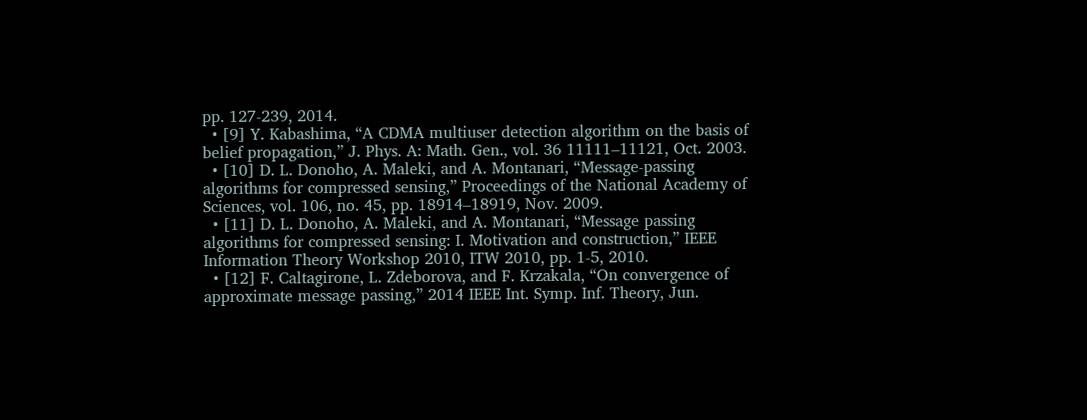pp. 127-239, 2014.
  • [9] Y. Kabashima, “A CDMA multiuser detection algorithm on the basis of belief propagation,” J. Phys. A: Math. Gen., vol. 36 11111–11121, Oct. 2003.
  • [10] D. L. Donoho, A. Maleki, and A. Montanari, “Message-passing algorithms for compressed sensing,” Proceedings of the National Academy of Sciences, vol. 106, no. 45, pp. 18914–18919, Nov. 2009.
  • [11] D. L. Donoho, A. Maleki, and A. Montanari, “Message passing algorithms for compressed sensing: I. Motivation and construction,” IEEE Information Theory Workshop 2010, ITW 2010, pp. 1-5, 2010.
  • [12] F. Caltagirone, L. Zdeborova, and F. Krzakala, “On convergence of approximate message passing,” 2014 IEEE Int. Symp. Inf. Theory, Jun.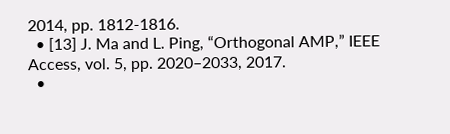2014, pp. 1812-1816.
  • [13] J. Ma and L. Ping, “Orthogonal AMP,” IEEE Access, vol. 5, pp. 2020–2033, 2017.
  •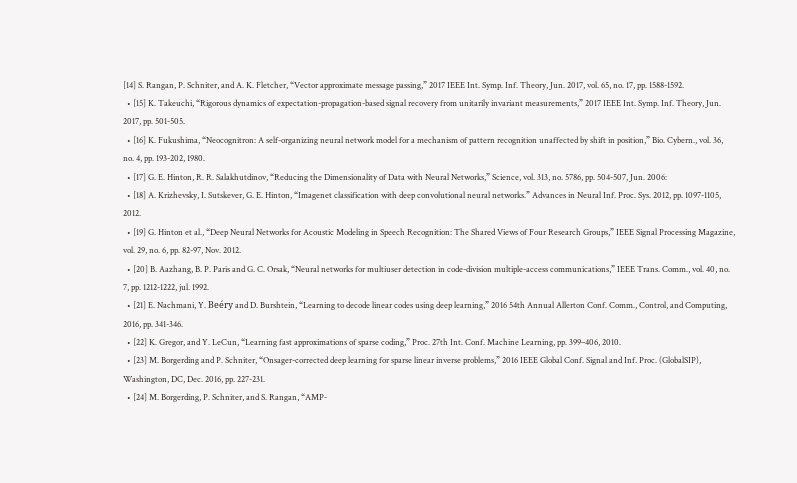[14] S. Rangan, P. Schniter, and A. K. Fletcher, “Vector approximate message passing,” 2017 IEEE Int. Symp. Inf. Theory, Jun. 2017, vol. 65, no. 17, pp. 1588-1592.
  • [15] K. Takeuchi, “Rigorous dynamics of expectation-propagation-based signal recovery from unitarily invariant measurements,” 2017 IEEE Int. Symp. Inf. Theory, Jun. 2017, pp. 501-505.
  • [16] K. Fukushima, “Neocognitron: A self-organizing neural network model for a mechanism of pattern recognition unaffected by shift in position,” Bio. Cybern., vol. 36, no. 4, pp. 193-202, 1980.
  • [17] G. E. Hinton, R. R. Salakhutdinov, “Reducing the Dimensionality of Data with Neural Networks,” Science, vol. 313, no. 5786, pp. 504-507, Jun. 2006:
  • [18] A. Krizhevsky, I. Sutskever, G. E. Hinton, “Imagenet classification with deep convolutional neural networks.” Advances in Neural Inf. Proc. Sys. 2012, pp. 1097-1105, 2012.
  • [19] G. Hinton et al., “Deep Neural Networks for Acoustic Modeling in Speech Recognition: The Shared Views of Four Research Groups,” IEEE Signal Processing Magazine, vol. 29, no. 6, pp. 82-97, Nov. 2012.
  • [20] B. Aazhang, B. P. Paris and G. C. Orsak, “Neural networks for multiuser detection in code-division multiple-access communications,” IEEE Trans. Comm., vol. 40, no. 7, pp. 1212-1222, jul. 1992.
  • [21] E. Nachmani, Y. Beéry and D. Burshtein, “Learning to decode linear codes using deep learning,” 2016 54th Annual Allerton Conf. Comm., Control, and Computing, 2016, pp. 341-346.
  • [22] K. Gregor, and Y. LeCun, “Learning fast approximations of sparse coding,” Proc. 27th Int. Conf. Machine Learning, pp. 399–406, 2010.
  • [23] M. Borgerding and P. Schniter, “Onsager-corrected deep learning for sparse linear inverse problems,” 2016 IEEE Global Conf. Signal and Inf. Proc. (GlobalSIP), Washington, DC, Dec. 2016, pp. 227-231.
  • [24] M. Borgerding, P. Schniter, and S. Rangan, “AMP-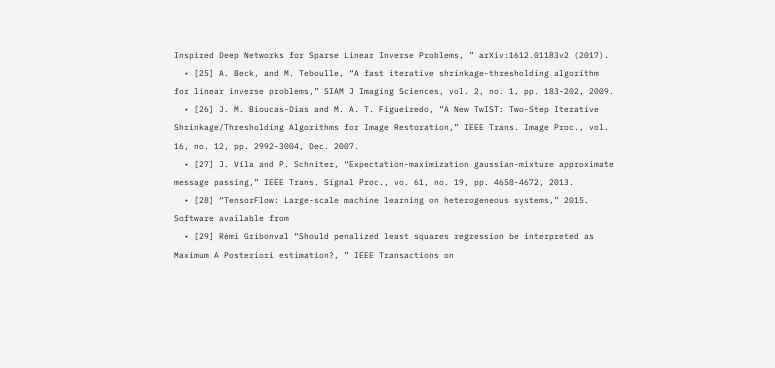Inspired Deep Networks for Sparse Linear Inverse Problems, ” arXiv:1612.01183v2 (2017).
  • [25] A. Beck, and M. Teboulle, “A fast iterative shrinkage-thresholding algorithm for linear inverse problems,” SIAM J Imaging Sciences, vol. 2, no. 1, pp. 183-202, 2009.
  • [26] J. M. Bioucas-Dias and M. A. T. Figueiredo, “A New TwIST: Two-Step Iterative Shrinkage/Thresholding Algorithms for Image Restoration,” IEEE Trans. Image Proc., vol. 16, no. 12, pp. 2992-3004, Dec. 2007.
  • [27] J. Vila and P. Schniter, “Expectation-maximization gaussian-mixture approximate message passing,” IEEE Trans. Signal Proc., vo. 61, no. 19, pp. 4658-4672, 2013.
  • [28] “TensorFlow: Large-scale machine learning on heterogeneous systems,” 2015. Software available from
  • [29] Rémi Gribonval “Should penalized least squares regression be interpreted as Maximum A Posteriori estimation?, ” IEEE Transactions on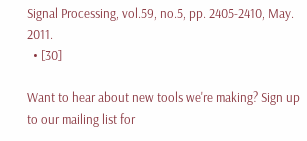Signal Processing, vol.59, no.5, pp. 2405-2410, May. 2011.
  • [30]

Want to hear about new tools we're making? Sign up to our mailing list for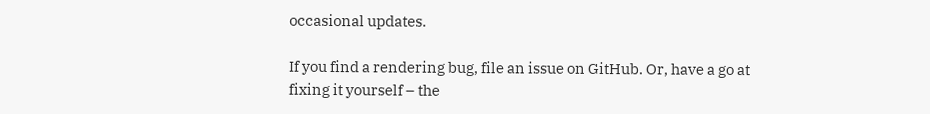occasional updates.

If you find a rendering bug, file an issue on GitHub. Or, have a go at fixing it yourself – the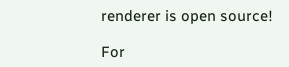renderer is open source!

For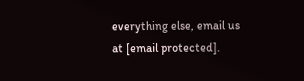everything else, email us at [email protected].